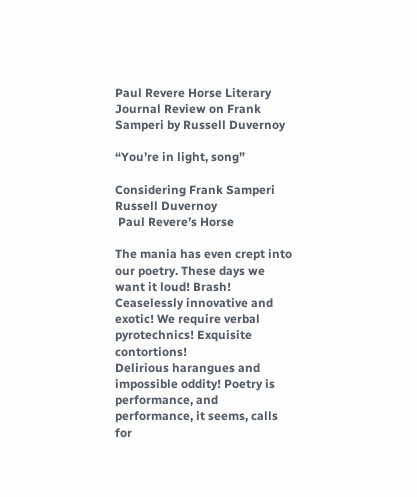Paul Revere Horse Literary Journal Review on Frank Samperi by Russell Duvernoy

“You’re in light, song”

Considering Frank Samperi
Russell Duvernoy
 Paul Revere’s Horse

The mania has even crept into our poetry. These days we want it loud! Brash!
Ceaselessly innovative and exotic! We require verbal pyrotechnics! Exquisite contortions!
Delirious harangues and impossible oddity! Poetry is performance, and
performance, it seems, calls for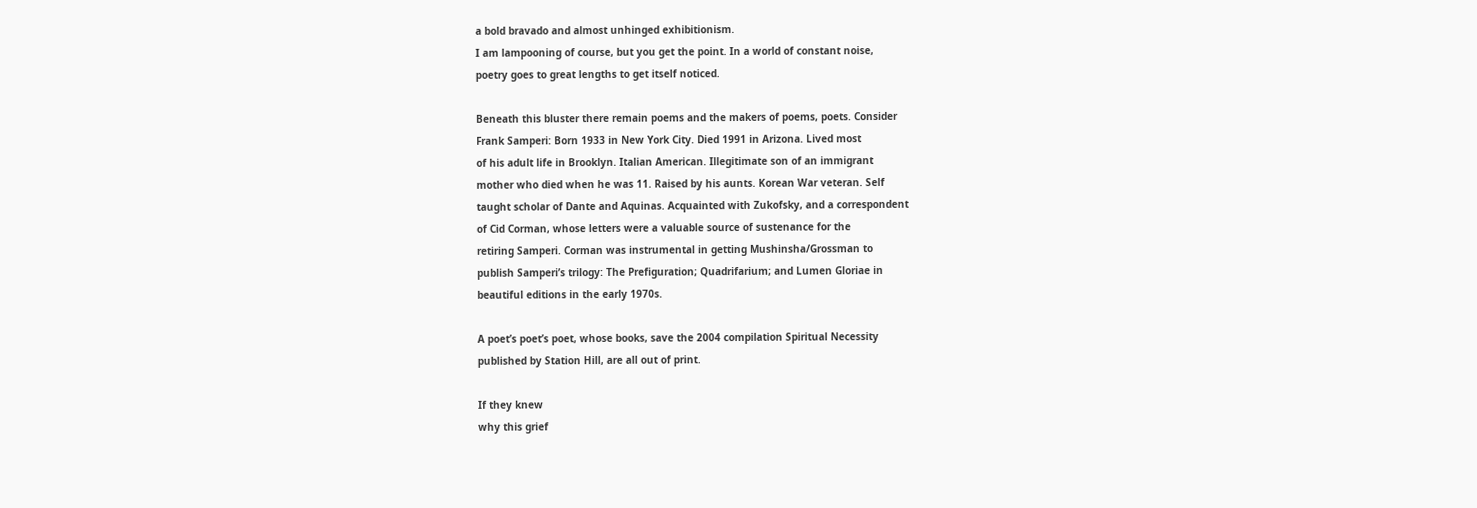a bold bravado and almost unhinged exhibitionism.
I am lampooning of course, but you get the point. In a world of constant noise,
poetry goes to great lengths to get itself noticed.

Beneath this bluster there remain poems and the makers of poems, poets. Consider
Frank Samperi: Born 1933 in New York City. Died 1991 in Arizona. Lived most
of his adult life in Brooklyn. Italian American. Illegitimate son of an immigrant
mother who died when he was 11. Raised by his aunts. Korean War veteran. Self
taught scholar of Dante and Aquinas. Acquainted with Zukofsky, and a correspondent
of Cid Corman, whose letters were a valuable source of sustenance for the
retiring Samperi. Corman was instrumental in getting Mushinsha/Grossman to
publish Samperi’s trilogy: The Prefiguration; Quadrifarium; and Lumen Gloriae in
beautiful editions in the early 1970s.

A poet’s poet’s poet, whose books, save the 2004 compilation Spiritual Necessity
published by Station Hill, are all out of print.

If they knew
why this grief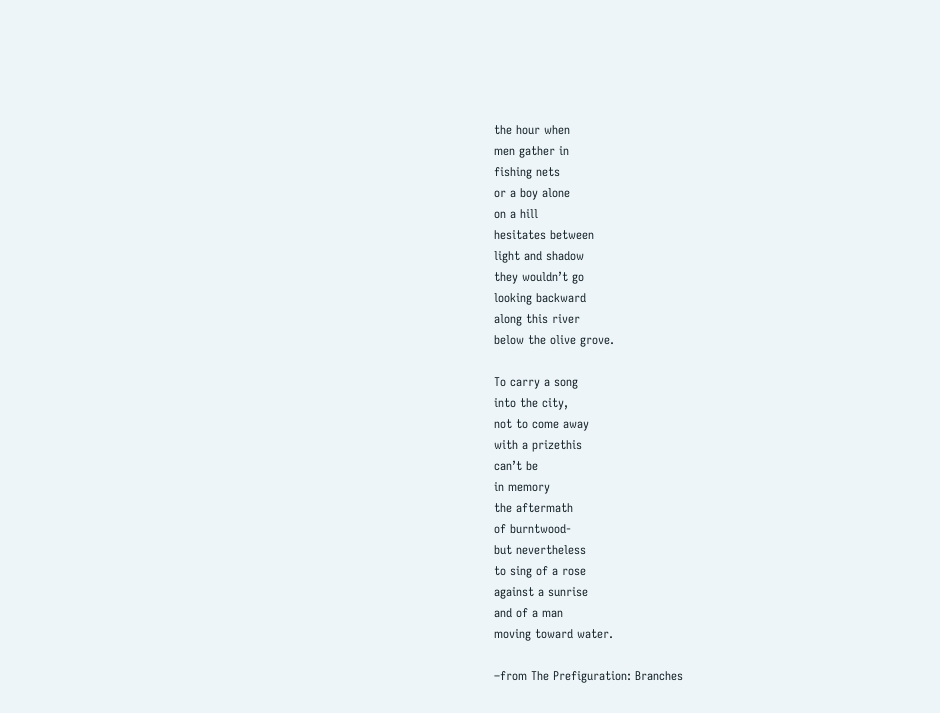the hour when
men gather in
fishing nets
or a boy alone
on a hill
hesitates between
light and shadow
they wouldn’t go
looking backward
along this river
below the olive grove.

To carry a song
into the city,
not to come away
with a prizethis
can’t be
in memory
the aftermath
of burntwood-
but nevertheless
to sing of a rose
against a sunrise
and of a man
moving toward water.

–from The Prefiguration: Branches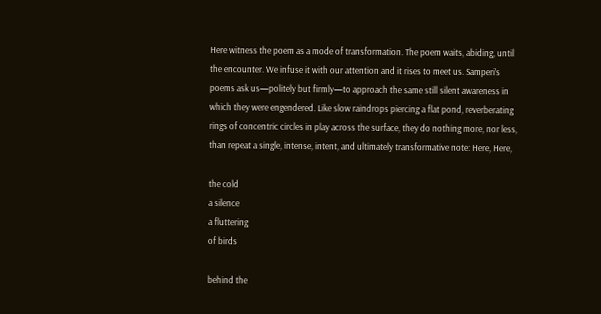Here witness the poem as a mode of transformation. The poem waits, abiding, until
the encounter. We infuse it with our attention and it rises to meet us. Samperi’s
poems ask us—politely but firmly—to approach the same still silent awareness in
which they were engendered. Like slow raindrops piercing a flat pond, reverberating
rings of concentric circles in play across the surface, they do nothing more, nor less,
than repeat a single, intense, intent, and ultimately transformative note: Here, Here,

the cold
a silence
a fluttering
of birds

behind the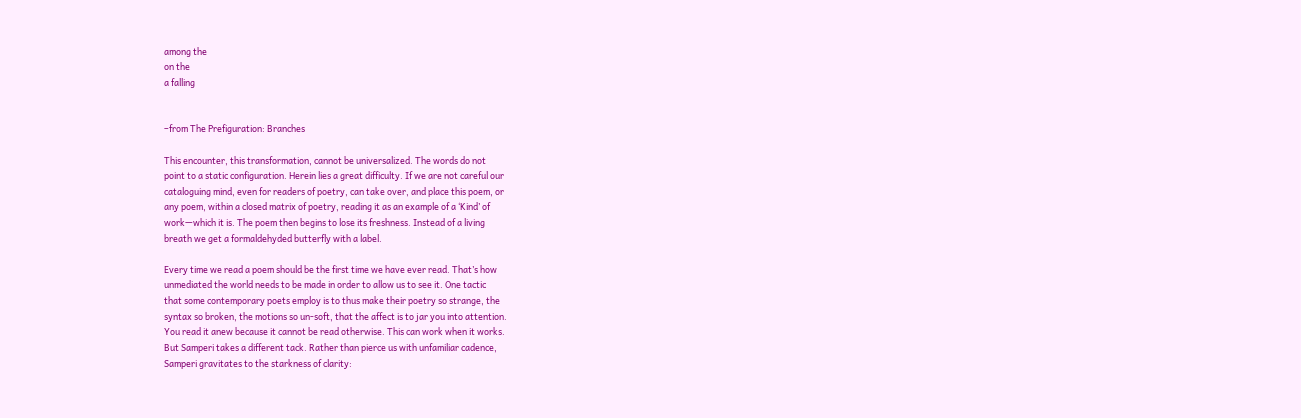among the
on the
a falling


–from The Prefiguration: Branches

This encounter, this transformation, cannot be universalized. The words do not
point to a static configuration. Herein lies a great difficulty. If we are not careful our
cataloguing mind, even for readers of poetry, can take over, and place this poem, or
any poem, within a closed matrix of poetry, reading it as an example of a ‘Kind’ of
work—which it is. The poem then begins to lose its freshness. Instead of a living
breath we get a formaldehyded butterfly with a label.

Every time we read a poem should be the first time we have ever read. That’s how
unmediated the world needs to be made in order to allow us to see it. One tactic
that some contemporary poets employ is to thus make their poetry so strange, the
syntax so broken, the motions so un-soft, that the affect is to jar you into attention.
You read it anew because it cannot be read otherwise. This can work when it works.
But Samperi takes a different tack. Rather than pierce us with unfamiliar cadence,
Samperi gravitates to the starkness of clarity: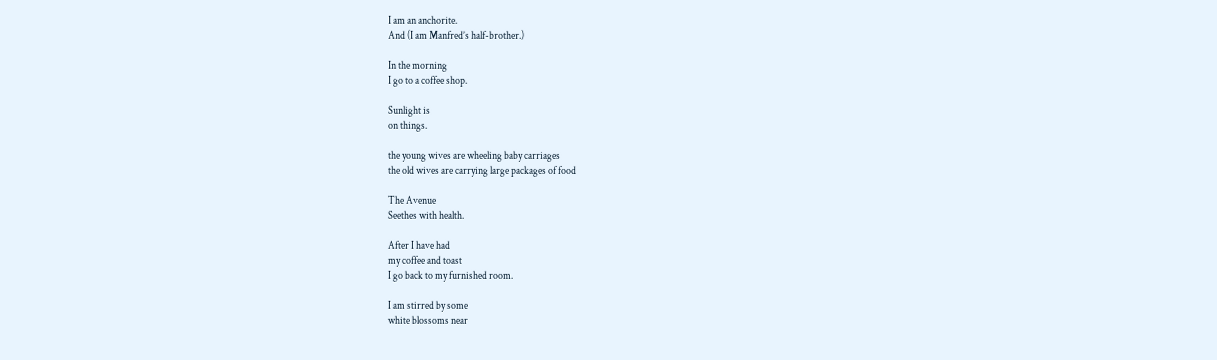I am an anchorite.
And (I am Manfred’s half-brother.)

In the morning
I go to a coffee shop.

Sunlight is
on things.

the young wives are wheeling baby carriages
the old wives are carrying large packages of food

The Avenue
Seethes with health.

After I have had
my coffee and toast
I go back to my furnished room.

I am stirred by some
white blossoms near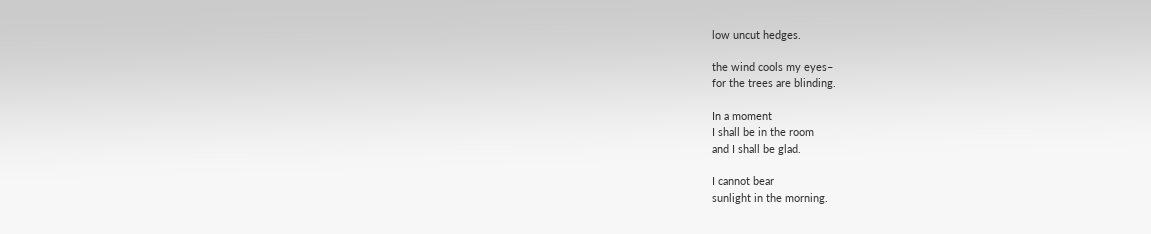low uncut hedges.

the wind cools my eyes–
for the trees are blinding.

In a moment
I shall be in the room
and I shall be glad.

I cannot bear
sunlight in the morning.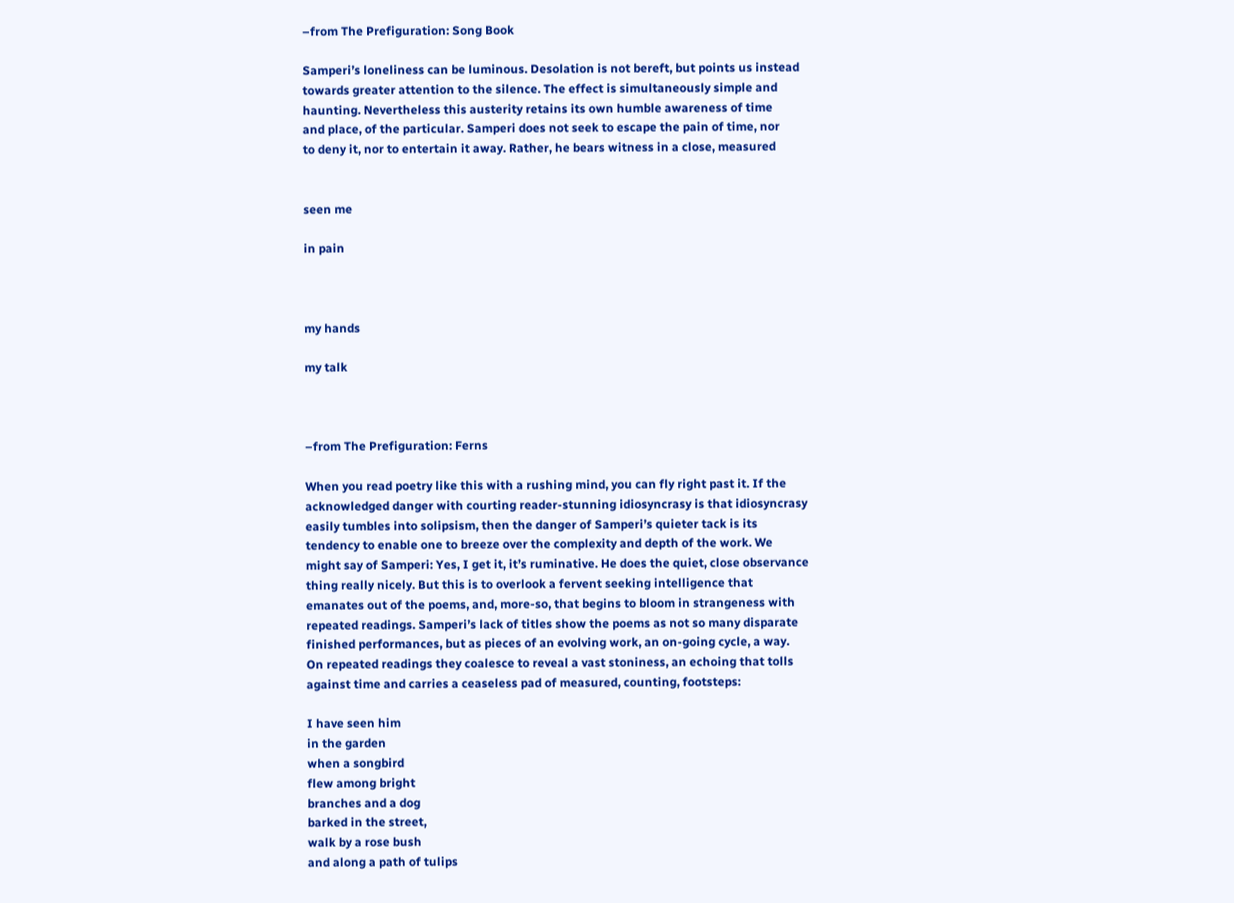–from The Prefiguration: Song Book

Samperi’s loneliness can be luminous. Desolation is not bereft, but points us instead
towards greater attention to the silence. The effect is simultaneously simple and
haunting. Nevertheless this austerity retains its own humble awareness of time
and place, of the particular. Samperi does not seek to escape the pain of time, nor
to deny it, nor to entertain it away. Rather, he bears witness in a close, measured


seen me

in pain



my hands

my talk



–from The Prefiguration: Ferns

When you read poetry like this with a rushing mind, you can fly right past it. If the
acknowledged danger with courting reader-stunning idiosyncrasy is that idiosyncrasy
easily tumbles into solipsism, then the danger of Samperi’s quieter tack is its
tendency to enable one to breeze over the complexity and depth of the work. We
might say of Samperi: Yes, I get it, it’s ruminative. He does the quiet, close observance
thing really nicely. But this is to overlook a fervent seeking intelligence that
emanates out of the poems, and, more-so, that begins to bloom in strangeness with
repeated readings. Samperi’s lack of titles show the poems as not so many disparate
finished performances, but as pieces of an evolving work, an on-going cycle, a way.
On repeated readings they coalesce to reveal a vast stoniness, an echoing that tolls
against time and carries a ceaseless pad of measured, counting, footsteps:

I have seen him
in the garden
when a songbird
flew among bright
branches and a dog
barked in the street,
walk by a rose bush
and along a path of tulips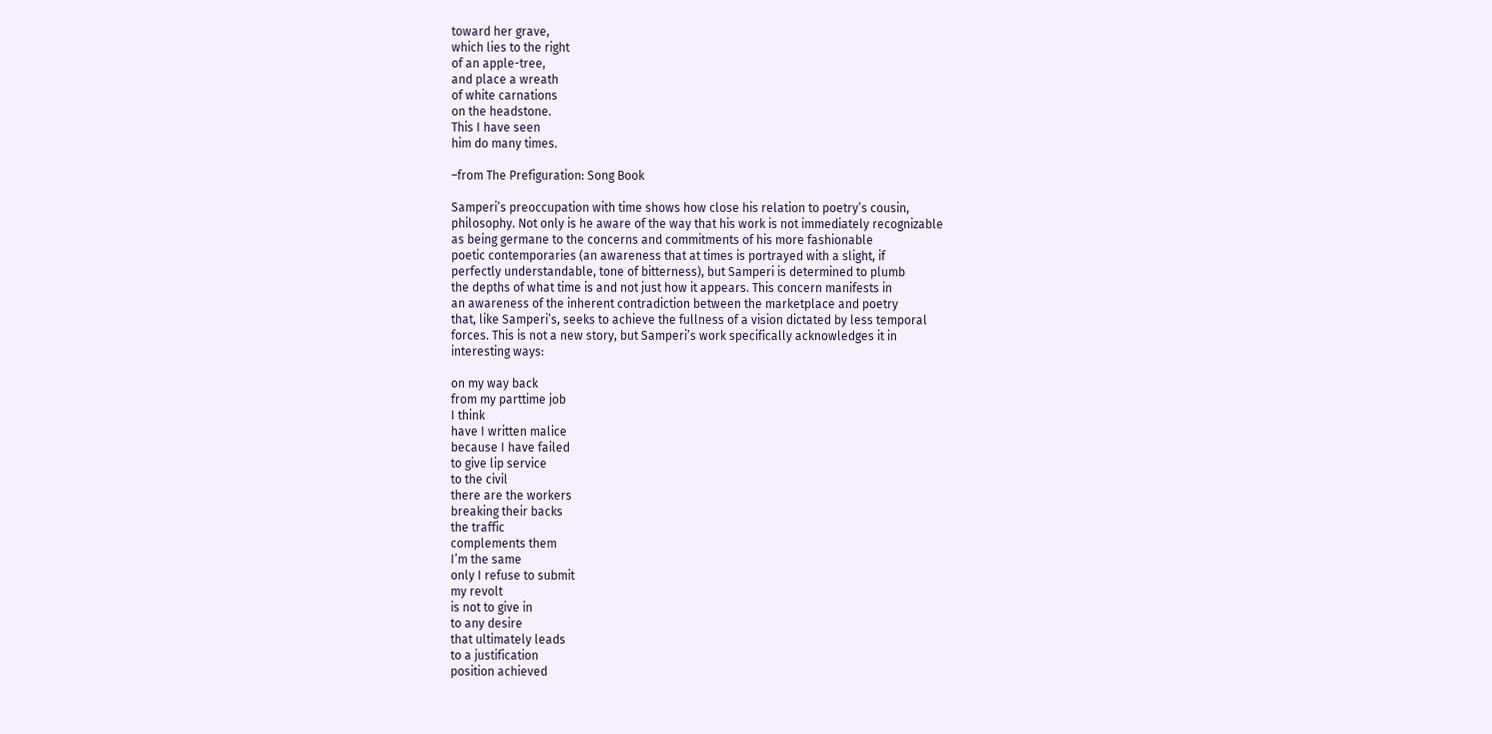toward her grave,
which lies to the right
of an apple-tree,
and place a wreath
of white carnations
on the headstone.
This I have seen
him do many times.

–from The Prefiguration: Song Book

Samperi’s preoccupation with time shows how close his relation to poetry’s cousin,
philosophy. Not only is he aware of the way that his work is not immediately recognizable
as being germane to the concerns and commitments of his more fashionable
poetic contemporaries (an awareness that at times is portrayed with a slight, if
perfectly understandable, tone of bitterness), but Samperi is determined to plumb
the depths of what time is and not just how it appears. This concern manifests in
an awareness of the inherent contradiction between the marketplace and poetry
that, like Samperi’s, seeks to achieve the fullness of a vision dictated by less temporal
forces. This is not a new story, but Samperi’s work specifically acknowledges it in
interesting ways:

on my way back
from my parttime job
I think
have I written malice
because I have failed
to give lip service
to the civil
there are the workers
breaking their backs
the traffic
complements them
I’m the same
only I refuse to submit
my revolt
is not to give in
to any desire
that ultimately leads
to a justification
position achieved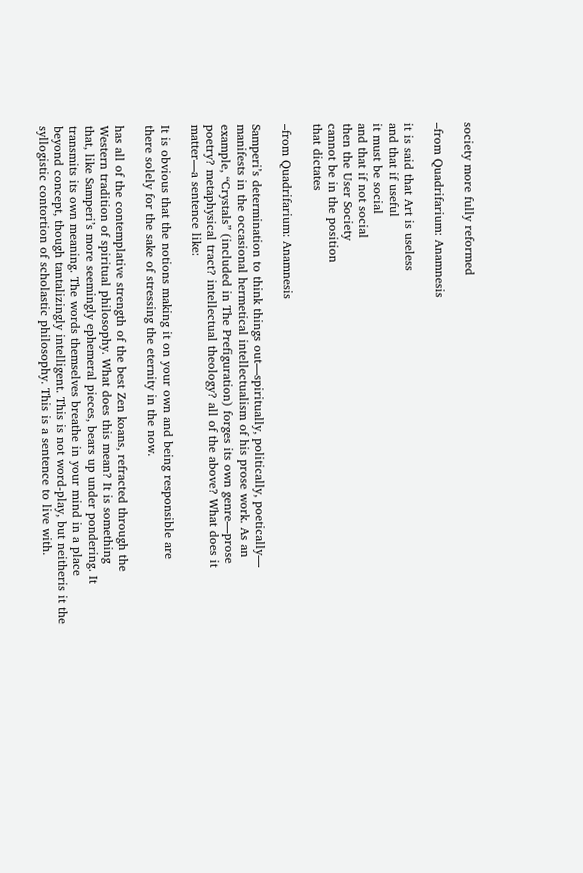society more fully reformed

–from Quadrifarium: Anamnesis

it is said that Art is useless
and that if useful
it must be social
and that if not social
then the User Society
cannot be in the position
that dictates

–from Quadrifarium: Anamnesis

Samperi’s determination to think things out—spiritually, politically, poetically—
manifests in the occasional hermetical intellectualism of his prose work. As an
example, “Crystals” (included in The Prefiguration) forges its own genre—prose
poetry? metaphysical tract? intellectual theology? all of the above? What does it
matter—a sentence like:

It is obvious that the notions making it on your own and being responsible are
there solely for the sake of stressing the eternity in the now.

has all of the contemplative strength of the best Zen koans, refracted through the
Western tradition of spiritual philosophy. What does this mean? It is something
that, like Samperi’s more seemingly ephemeral pieces, bears up under pondering. It
transmits its own meaning. The words themselves breathe in your mind in a place
beyond concept, though tantalizingly intelligent. This is not word-play, but neitheris it the syllogistic contortion of scholastic philosophy. This is a sentence to live with.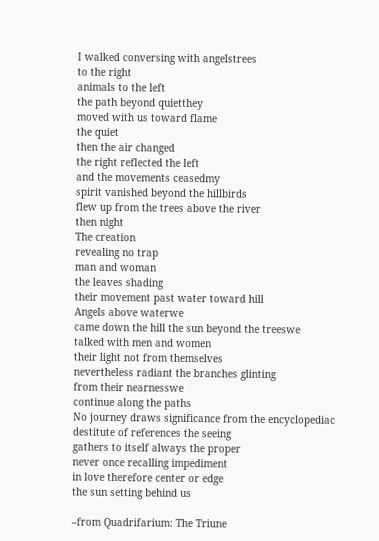I walked conversing with angelstrees
to the right
animals to the left
the path beyond quietthey
moved with us toward flame
the quiet
then the air changed
the right reflected the left
and the movements ceasedmy
spirit vanished beyond the hillbirds
flew up from the trees above the river
then night
The creation
revealing no trap
man and woman
the leaves shading
their movement past water toward hill
Angels above waterwe
came down the hill the sun beyond the treeswe
talked with men and women
their light not from themselves
nevertheless radiant the branches glinting
from their nearnesswe
continue along the paths
No journey draws significance from the encyclopediac
destitute of references the seeing
gathers to itself always the proper
never once recalling impediment
in love therefore center or edge
the sun setting behind us

–from Quadrifarium: The Triune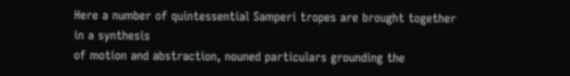Here a number of quintessential Samperi tropes are brought together in a synthesis
of motion and abstraction, nouned particulars grounding the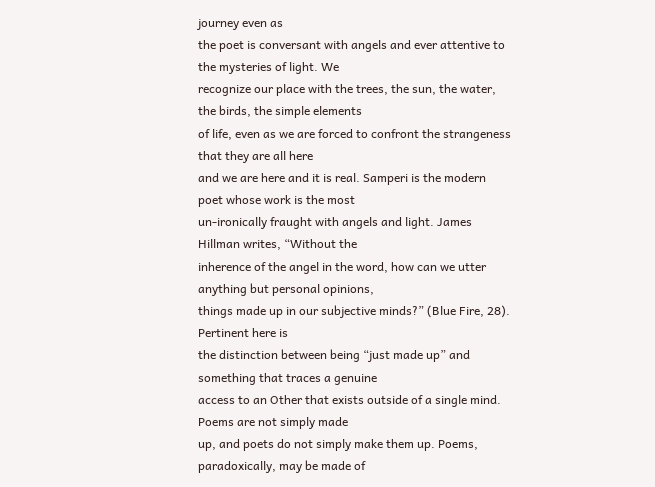journey even as
the poet is conversant with angels and ever attentive to the mysteries of light. We
recognize our place with the trees, the sun, the water, the birds, the simple elements
of life, even as we are forced to confront the strangeness that they are all here
and we are here and it is real. Samperi is the modern poet whose work is the most
un-ironically fraught with angels and light. James Hillman writes, “Without the
inherence of the angel in the word, how can we utter anything but personal opinions,
things made up in our subjective minds?” (Blue Fire, 28). Pertinent here is
the distinction between being “just made up” and something that traces a genuine
access to an Other that exists outside of a single mind. Poems are not simply made
up, and poets do not simply make them up. Poems, paradoxically, may be made of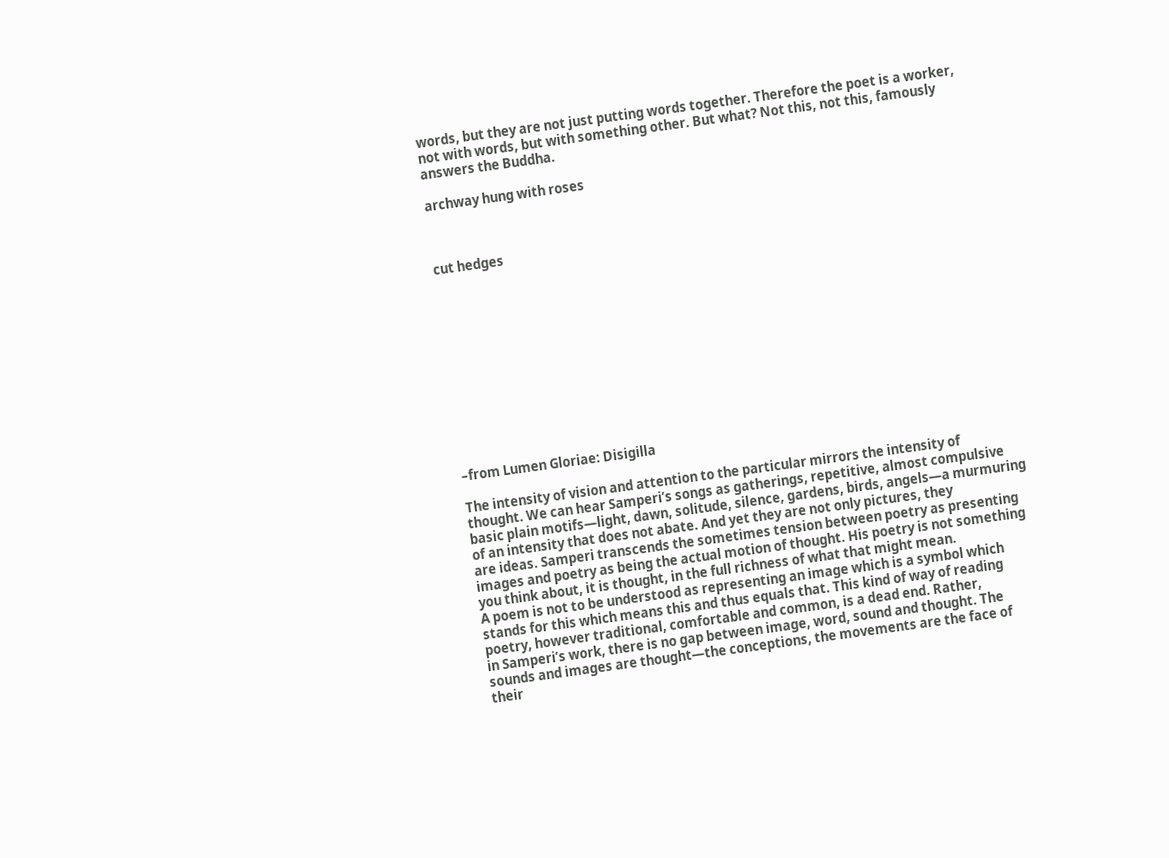words, but they are not just putting words together. Therefore the poet is a worker,
not with words, but with something other. But what? Not this, not this, famously
answers the Buddha.

archway hung with roses



cut hedges












–from Lumen Gloriae: Disigilla

The intensity of vision and attention to the particular mirrors the intensity of
thought. We can hear Samperi’s songs as gatherings, repetitive, almost compulsive
basic plain motifs—light, dawn, solitude, silence, gardens, birds, angels—a murmuring
of an intensity that does not abate. And yet they are not only pictures, they
are ideas. Samperi transcends the sometimes tension between poetry as presenting
images and poetry as being the actual motion of thought. His poetry is not something
you think about, it is thought, in the full richness of what that might mean.
A poem is not to be understood as representing an image which is a symbol which
stands for this which means this and thus equals that. This kind of way of reading
poetry, however traditional, comfortable and common, is a dead end. Rather,
in Samperi’s work, there is no gap between image, word, sound and thought. The
sounds and images are thought—the conceptions, the movements are the face of
their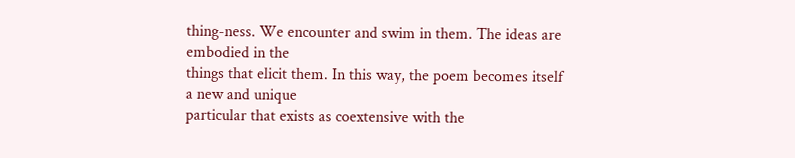thing-ness. We encounter and swim in them. The ideas are embodied in the
things that elicit them. In this way, the poem becomes itself a new and unique
particular that exists as coextensive with the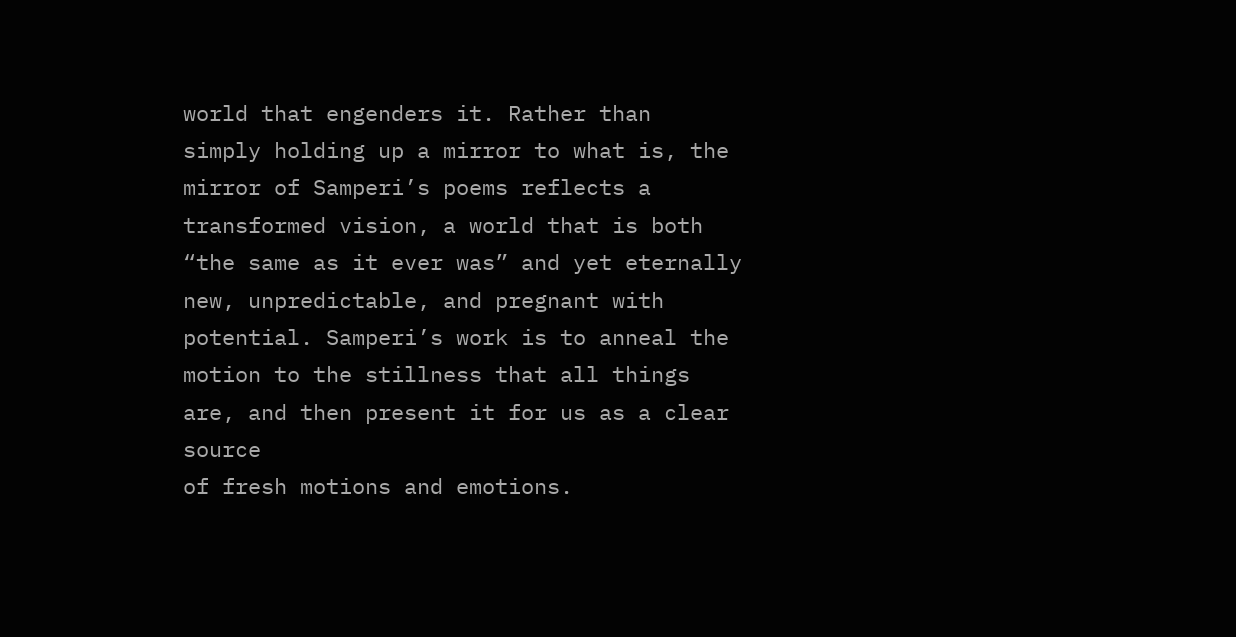world that engenders it. Rather than
simply holding up a mirror to what is, the mirror of Samperi’s poems reflects a
transformed vision, a world that is both “the same as it ever was” and yet eternally
new, unpredictable, and pregnant with potential. Samperi’s work is to anneal the
motion to the stillness that all things are, and then present it for us as a clear source
of fresh motions and emotions.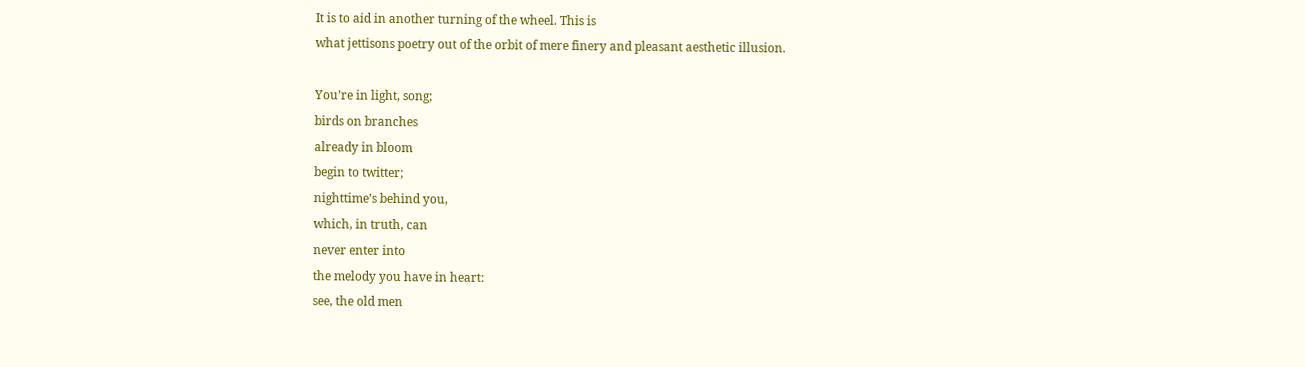It is to aid in another turning of the wheel. This is
what jettisons poetry out of the orbit of mere finery and pleasant aesthetic illusion.

You’re in light, song;
birds on branches
already in bloom
begin to twitter;
nighttime’s behind you,
which, in truth, can
never enter into
the melody you have in heart:
see, the old men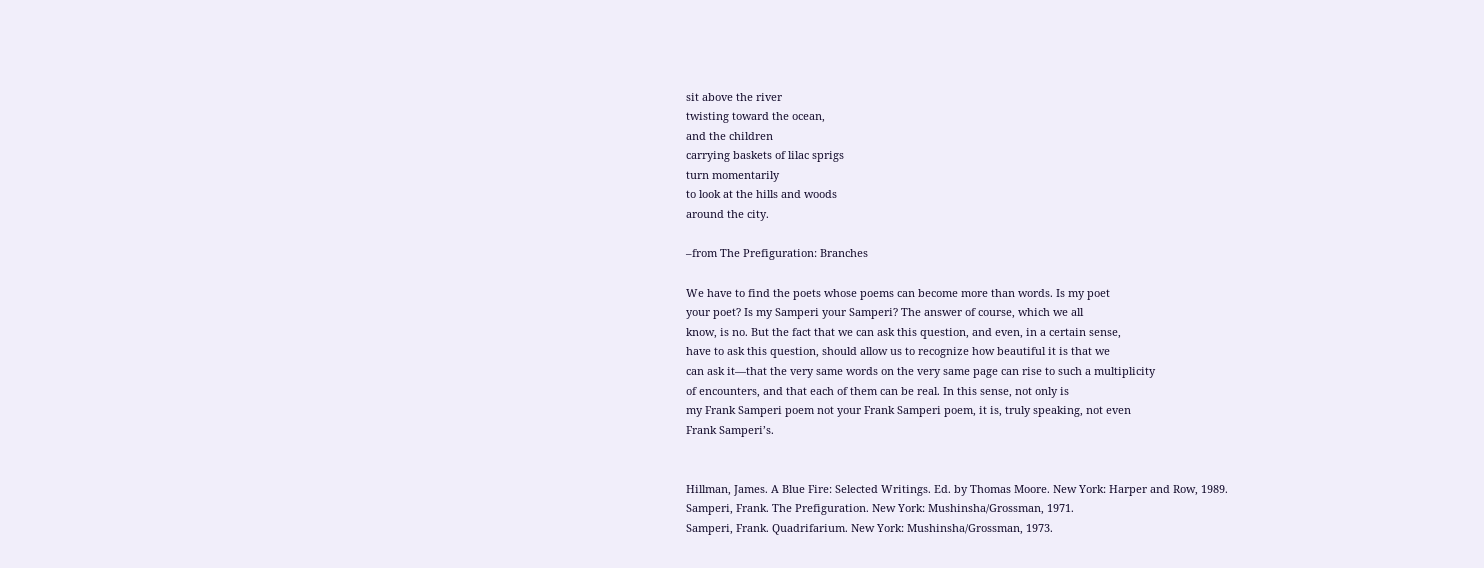sit above the river
twisting toward the ocean,
and the children
carrying baskets of lilac sprigs
turn momentarily
to look at the hills and woods
around the city.

–from The Prefiguration: Branches

We have to find the poets whose poems can become more than words. Is my poet
your poet? Is my Samperi your Samperi? The answer of course, which we all
know, is no. But the fact that we can ask this question, and even, in a certain sense,
have to ask this question, should allow us to recognize how beautiful it is that we
can ask it—that the very same words on the very same page can rise to such a multiplicity
of encounters, and that each of them can be real. In this sense, not only is
my Frank Samperi poem not your Frank Samperi poem, it is, truly speaking, not even
Frank Samperi’s.


Hillman, James. A Blue Fire: Selected Writings. Ed. by Thomas Moore. New York: Harper and Row, 1989.
Samperi, Frank. The Prefiguration. New York: Mushinsha/Grossman, 1971.
Samperi, Frank. Quadrifarium. New York: Mushinsha/Grossman, 1973.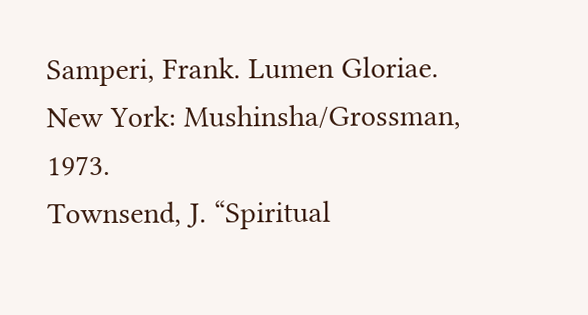Samperi, Frank. Lumen Gloriae. New York: Mushinsha/Grossman, 1973.
Townsend, J. “Spiritual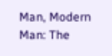Man, Modern Man: The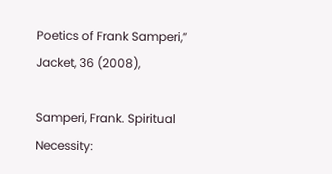Poetics of Frank Samperi,” Jacket, 36 (2008),

Samperi, Frank. Spiritual Necessity: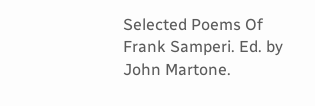Selected Poems Of Frank Samperi. Ed. by John Martone.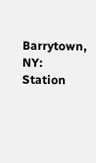Barrytown, NY: Station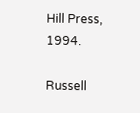Hill Press, 1994.

Russell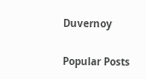Duvernoy

Popular Posts